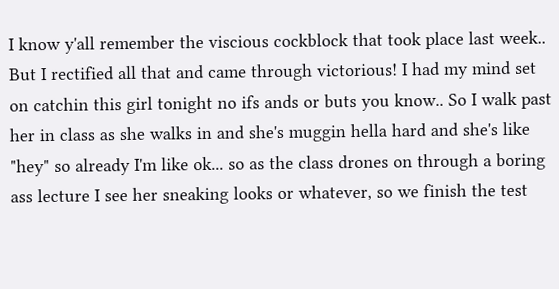I know y'all remember the viscious cockblock that took place last week.. But I rectified all that and came through victorious! I had my mind set on catchin this girl tonight no ifs ands or buts you know.. So I walk past her in class as she walks in and she's muggin hella hard and she's like "hey" so already I'm like ok... so as the class drones on through a boring ass lecture I see her sneaking looks or whatever, so we finish the test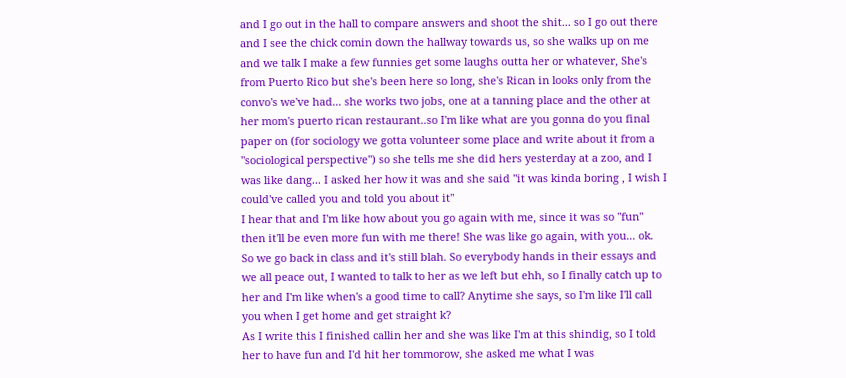and I go out in the hall to compare answers and shoot the shit... so I go out there and I see the chick comin down the hallway towards us, so she walks up on me and we talk I make a few funnies get some laughs outta her or whatever, She's from Puerto Rico but she's been here so long, she's Rican in looks only from the convo's we've had... she works two jobs, one at a tanning place and the other at her mom's puerto rican restaurant..so I'm like what are you gonna do you final paper on (for sociology we gotta volunteer some place and write about it from a "sociological perspective") so she tells me she did hers yesterday at a zoo, and I was like dang... I asked her how it was and she said "it was kinda boring , I wish I could've called you and told you about it"
I hear that and I'm like how about you go again with me, since it was so "fun" then it'll be even more fun with me there! She was like go again, with you... ok. So we go back in class and it's still blah. So everybody hands in their essays and we all peace out, I wanted to talk to her as we left but ehh, so I finally catch up to her and I'm like when's a good time to call? Anytime she says, so I'm like I'll call you when I get home and get straight k?
As I write this I finished callin her and she was like I'm at this shindig, so I told her to have fun and I'd hit her tommorow, she asked me what I was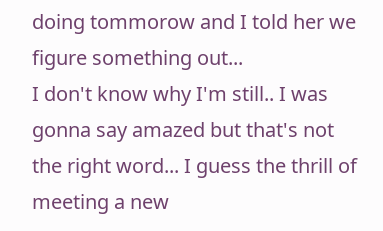doing tommorow and I told her we figure something out...
I don't know why I'm still.. I was gonna say amazed but that's not the right word... I guess the thrill of meeting a new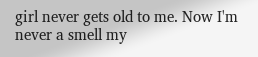girl never gets old to me. Now I'm never a smell my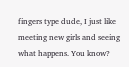fingers type dude, I just like meeting new girls and seeing what happens. You know?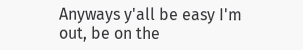Anyways y'all be easy I'm out, be on the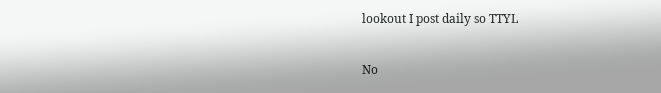lookout I post daily so TTYL

No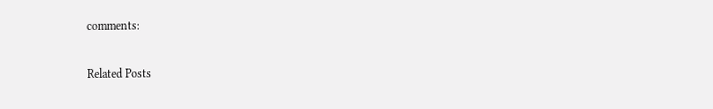comments:

Related Posts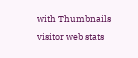with Thumbnails
visitor web stats